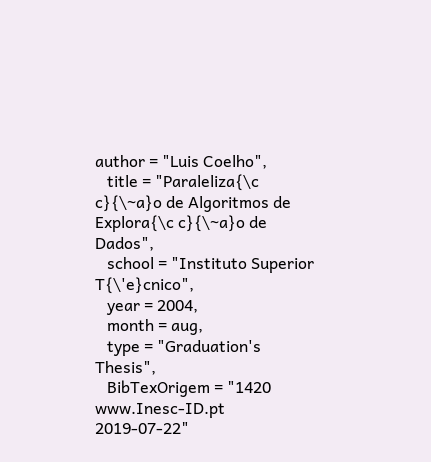author = "Luis Coelho",
   title = "Paraleliza{\c c}{\~a}o de Algoritmos de Explora{\c c}{\~a}o de Dados",
   school = "Instituto Superior T{\'e}cnico",
   year = 2004,
   month = aug,
   type = "Graduation's Thesis",
   BibTexOrigem = "1420 www.Inesc-ID.pt 2019-07-22"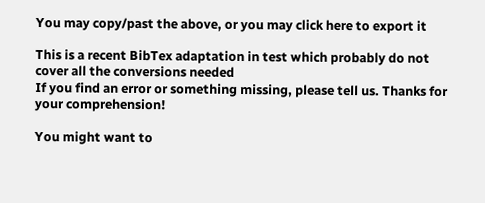You may copy/past the above, or you may click here to export it

This is a recent BibTex adaptation in test which probably do not cover all the conversions needed
If you find an error or something missing, please tell us. Thanks for your comprehension!

You might want to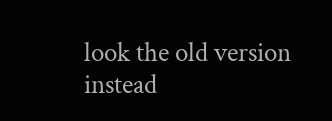look the old version instead